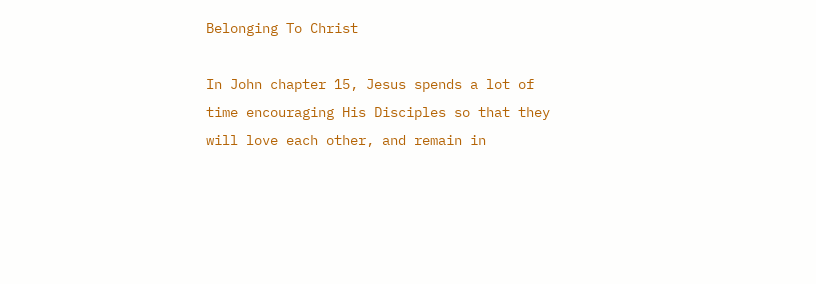Belonging To Christ

In John chapter 15, Jesus spends a lot of time encouraging His Disciples so that they will love each other, and remain in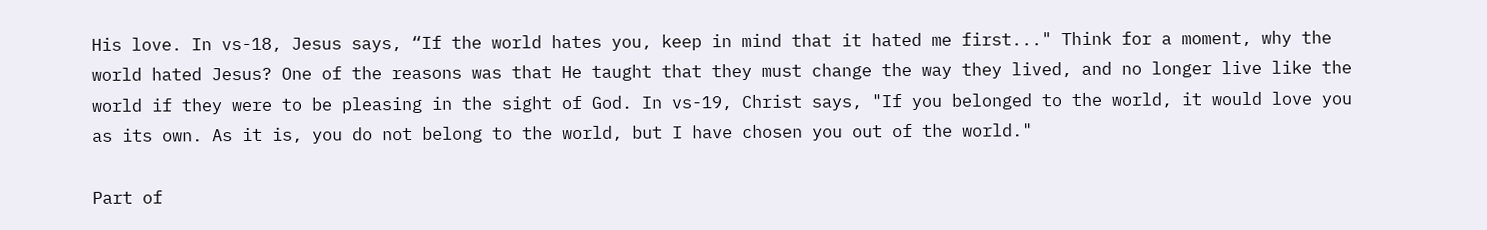His love. In vs-18, Jesus says, “If the world hates you, keep in mind that it hated me first..." Think for a moment, why the world hated Jesus? One of the reasons was that He taught that they must change the way they lived, and no longer live like the world if they were to be pleasing in the sight of God. In vs-19, Christ says, "If you belonged to the world, it would love you as its own. As it is, you do not belong to the world, but I have chosen you out of the world."

Part of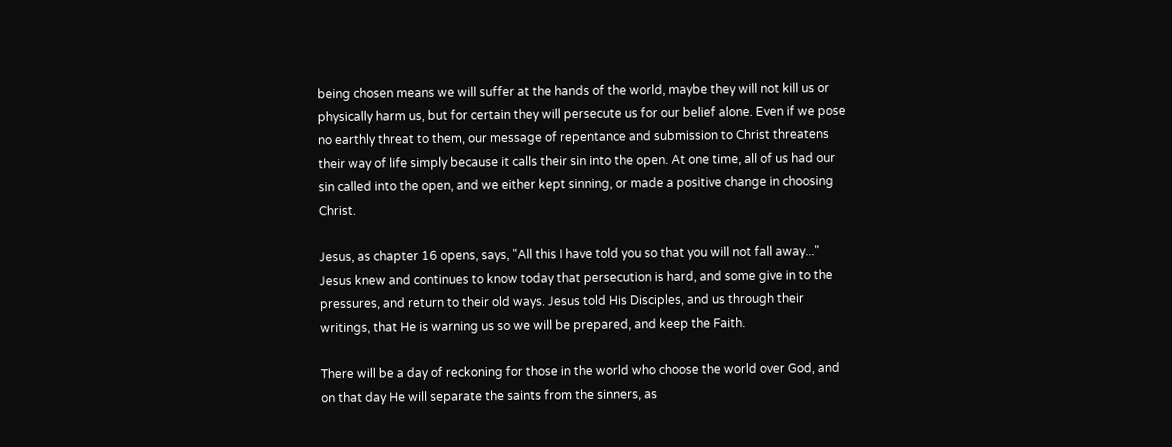being chosen means we will suffer at the hands of the world, maybe they will not kill us or physically harm us, but for certain they will persecute us for our belief alone. Even if we pose no earthly threat to them, our message of repentance and submission to Christ threatens their way of life simply because it calls their sin into the open. At one time, all of us had our sin called into the open, and we either kept sinning, or made a positive change in choosing Christ.

Jesus, as chapter 16 opens, says, "All this I have told you so that you will not fall away..." Jesus knew and continues to know today that persecution is hard, and some give in to the pressures, and return to their old ways. Jesus told His Disciples, and us through their writings, that He is warning us so we will be prepared, and keep the Faith.

There will be a day of reckoning for those in the world who choose the world over God, and on that day He will separate the saints from the sinners, as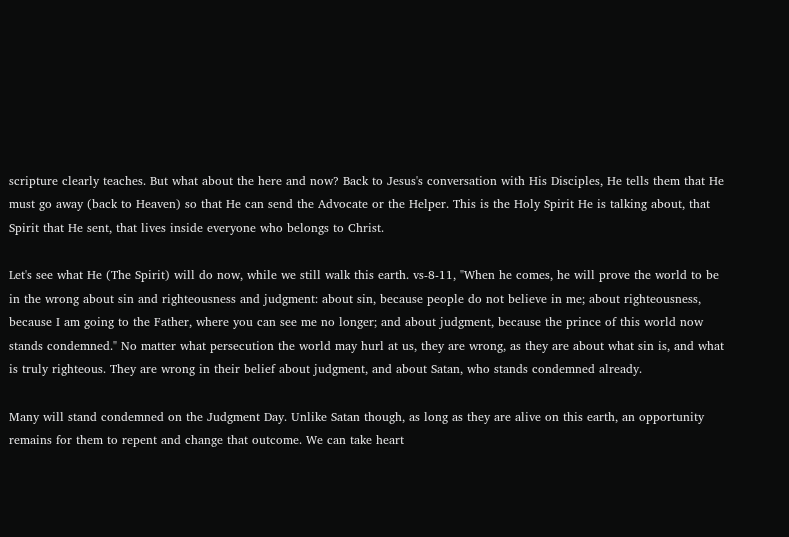scripture clearly teaches. But what about the here and now? Back to Jesus's conversation with His Disciples, He tells them that He must go away (back to Heaven) so that He can send the Advocate or the Helper. This is the Holy Spirit He is talking about, that Spirit that He sent, that lives inside everyone who belongs to Christ.

Let's see what He (The Spirit) will do now, while we still walk this earth. vs-8-11, "When he comes, he will prove the world to be in the wrong about sin and righteousness and judgment: about sin, because people do not believe in me; about righteousness, because I am going to the Father, where you can see me no longer; and about judgment, because the prince of this world now stands condemned." No matter what persecution the world may hurl at us, they are wrong, as they are about what sin is, and what is truly righteous. They are wrong in their belief about judgment, and about Satan, who stands condemned already.

Many will stand condemned on the Judgment Day. Unlike Satan though, as long as they are alive on this earth, an opportunity remains for them to repent and change that outcome. We can take heart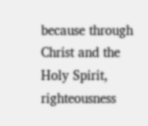because through Christ and the Holy Spirit, righteousness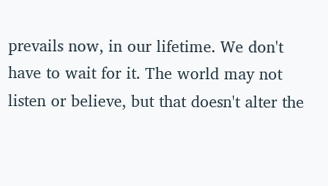prevails now, in our lifetime. We don't have to wait for it. The world may not listen or believe, but that doesn't alter the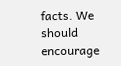facts. We should encourage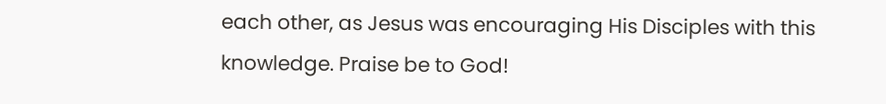each other, as Jesus was encouraging His Disciples with this knowledge. Praise be to God!